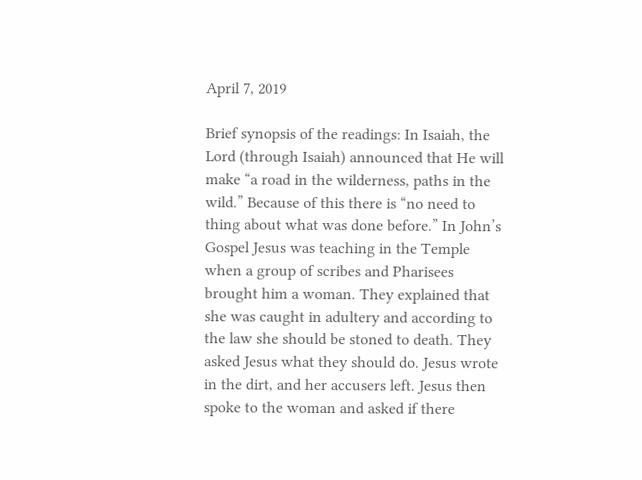April 7, 2019

Brief synopsis of the readings: In Isaiah, the Lord (through Isaiah) announced that He will make “a road in the wilderness, paths in the wild.” Because of this there is “no need to thing about what was done before.” In John’s Gospel Jesus was teaching in the Temple when a group of scribes and Pharisees brought him a woman. They explained that she was caught in adultery and according to the law she should be stoned to death. They asked Jesus what they should do. Jesus wrote in the dirt, and her accusers left. Jesus then spoke to the woman and asked if there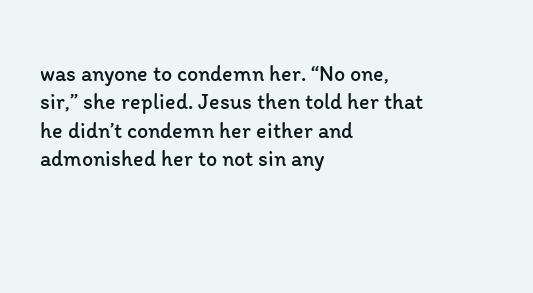was anyone to condemn her. “No one, sir,” she replied. Jesus then told her that he didn’t condemn her either and admonished her to not sin any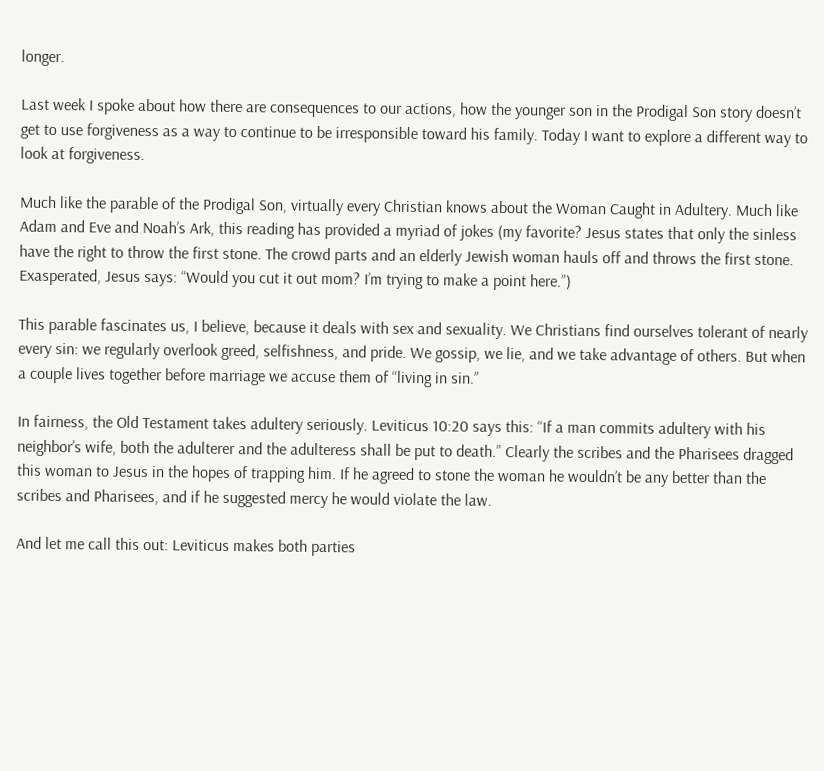longer.

Last week I spoke about how there are consequences to our actions, how the younger son in the Prodigal Son story doesn’t get to use forgiveness as a way to continue to be irresponsible toward his family. Today I want to explore a different way to look at forgiveness.

Much like the parable of the Prodigal Son, virtually every Christian knows about the Woman Caught in Adultery. Much like Adam and Eve and Noah’s Ark, this reading has provided a myriad of jokes (my favorite? Jesus states that only the sinless have the right to throw the first stone. The crowd parts and an elderly Jewish woman hauls off and throws the first stone. Exasperated, Jesus says: “Would you cut it out mom? I’m trying to make a point here.”)

This parable fascinates us, I believe, because it deals with sex and sexuality. We Christians find ourselves tolerant of nearly every sin: we regularly overlook greed, selfishness, and pride. We gossip, we lie, and we take advantage of others. But when a couple lives together before marriage we accuse them of “living in sin.”

In fairness, the Old Testament takes adultery seriously. Leviticus 10:20 says this: “If a man commits adultery with his neighbor’s wife, both the adulterer and the adulteress shall be put to death.” Clearly the scribes and the Pharisees dragged this woman to Jesus in the hopes of trapping him. If he agreed to stone the woman he wouldn’t be any better than the scribes and Pharisees, and if he suggested mercy he would violate the law.

And let me call this out: Leviticus makes both parties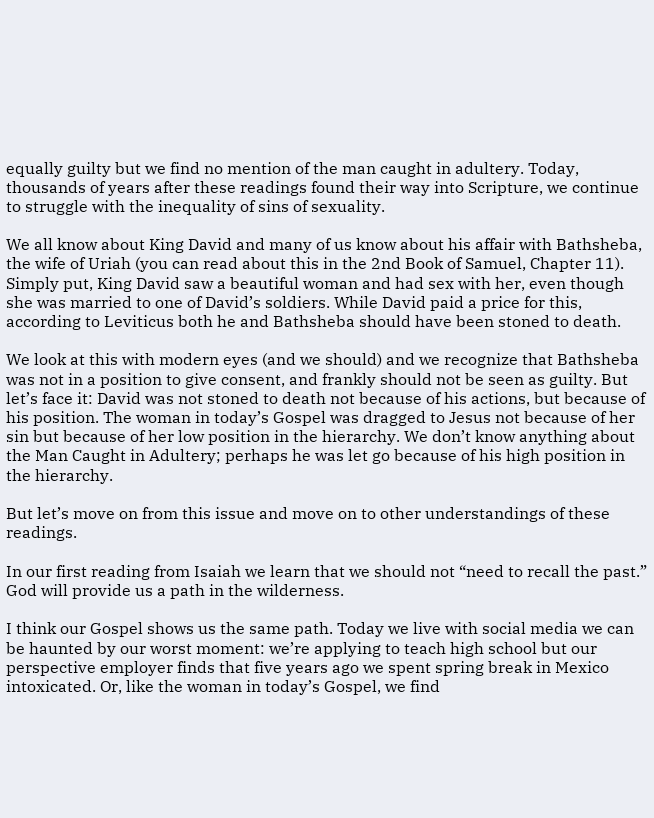equally guilty but we find no mention of the man caught in adultery. Today, thousands of years after these readings found their way into Scripture, we continue to struggle with the inequality of sins of sexuality.

We all know about King David and many of us know about his affair with Bathsheba, the wife of Uriah (you can read about this in the 2nd Book of Samuel, Chapter 11). Simply put, King David saw a beautiful woman and had sex with her, even though she was married to one of David’s soldiers. While David paid a price for this, according to Leviticus both he and Bathsheba should have been stoned to death.

We look at this with modern eyes (and we should) and we recognize that Bathsheba was not in a position to give consent, and frankly should not be seen as guilty. But let’s face it: David was not stoned to death not because of his actions, but because of his position. The woman in today’s Gospel was dragged to Jesus not because of her sin but because of her low position in the hierarchy. We don’t know anything about the Man Caught in Adultery; perhaps he was let go because of his high position in the hierarchy.

But let’s move on from this issue and move on to other understandings of these readings.

In our first reading from Isaiah we learn that we should not “need to recall the past.” God will provide us a path in the wilderness.

I think our Gospel shows us the same path. Today we live with social media we can be haunted by our worst moment: we’re applying to teach high school but our perspective employer finds that five years ago we spent spring break in Mexico intoxicated. Or, like the woman in today’s Gospel, we find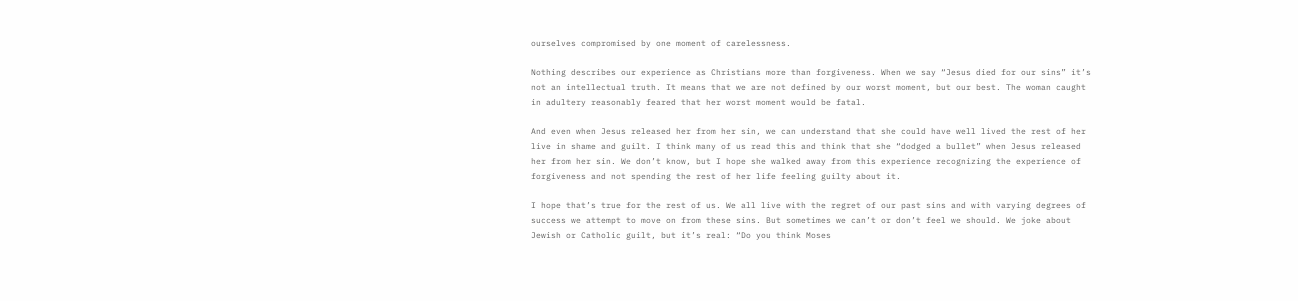ourselves compromised by one moment of carelessness.

Nothing describes our experience as Christians more than forgiveness. When we say “Jesus died for our sins” it’s not an intellectual truth. It means that we are not defined by our worst moment, but our best. The woman caught in adultery reasonably feared that her worst moment would be fatal.

And even when Jesus released her from her sin, we can understand that she could have well lived the rest of her live in shame and guilt. I think many of us read this and think that she “dodged a bullet” when Jesus released her from her sin. We don’t know, but I hope she walked away from this experience recognizing the experience of forgiveness and not spending the rest of her life feeling guilty about it.

I hope that’s true for the rest of us. We all live with the regret of our past sins and with varying degrees of success we attempt to move on from these sins. But sometimes we can’t or don’t feel we should. We joke about Jewish or Catholic guilt, but it’s real: “Do you think Moses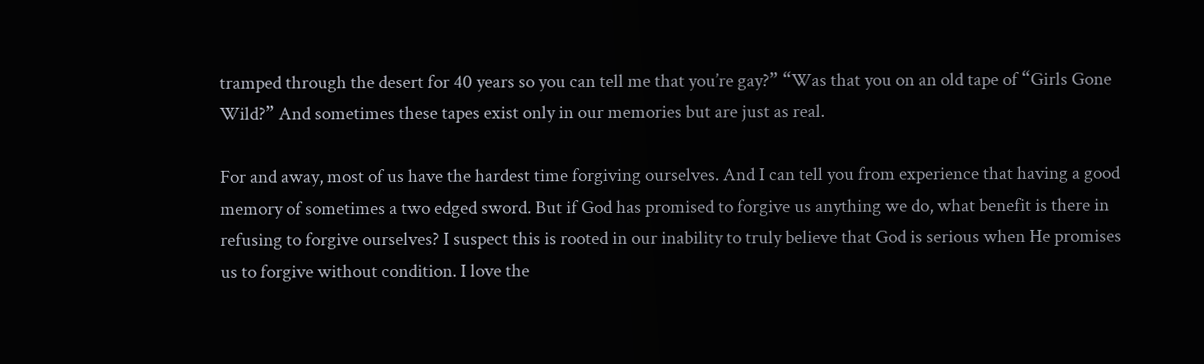tramped through the desert for 40 years so you can tell me that you’re gay?” “Was that you on an old tape of “Girls Gone Wild?” And sometimes these tapes exist only in our memories but are just as real.

For and away, most of us have the hardest time forgiving ourselves. And I can tell you from experience that having a good memory of sometimes a two edged sword. But if God has promised to forgive us anything we do, what benefit is there in refusing to forgive ourselves? I suspect this is rooted in our inability to truly believe that God is serious when He promises us to forgive without condition. I love the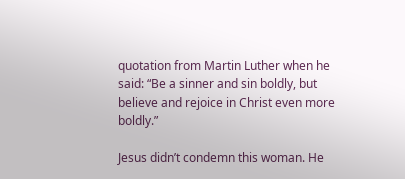quotation from Martin Luther when he said: “Be a sinner and sin boldly, but believe and rejoice in Christ even more boldly.”

Jesus didn’t condemn this woman. He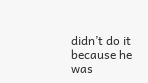didn’t do it because he was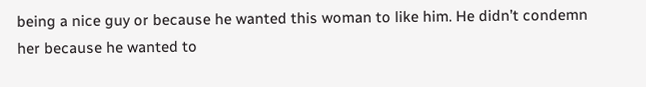being a nice guy or because he wanted this woman to like him. He didn’t condemn her because he wanted to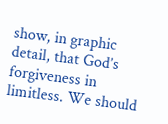show, in graphic detail, that God’s forgiveness in limitless. We should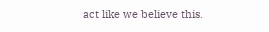act like we believe this.